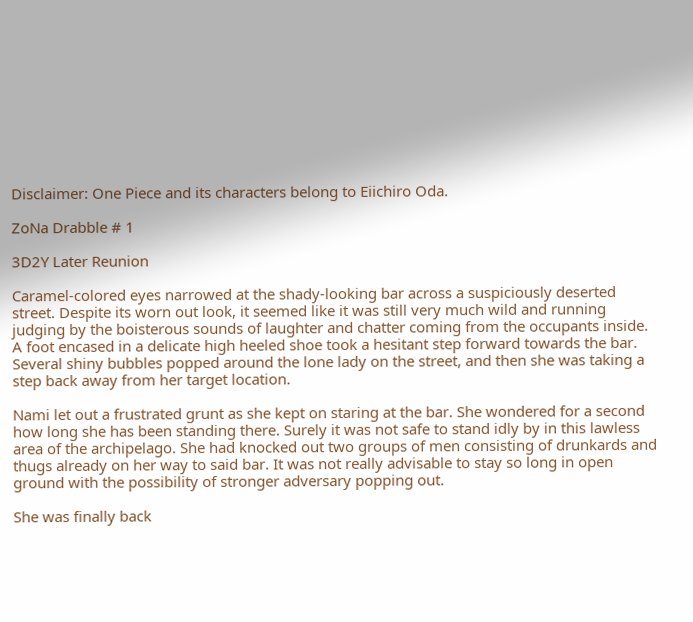Disclaimer: One Piece and its characters belong to Eiichiro Oda.

ZoNa Drabble # 1

3D2Y Later Reunion

Caramel-colored eyes narrowed at the shady-looking bar across a suspiciously deserted street. Despite its worn out look, it seemed like it was still very much wild and running judging by the boisterous sounds of laughter and chatter coming from the occupants inside. A foot encased in a delicate high heeled shoe took a hesitant step forward towards the bar. Several shiny bubbles popped around the lone lady on the street, and then she was taking a step back away from her target location.

Nami let out a frustrated grunt as she kept on staring at the bar. She wondered for a second how long she has been standing there. Surely it was not safe to stand idly by in this lawless area of the archipelago. She had knocked out two groups of men consisting of drunkards and thugs already on her way to said bar. It was not really advisable to stay so long in open ground with the possibility of stronger adversary popping out.

She was finally back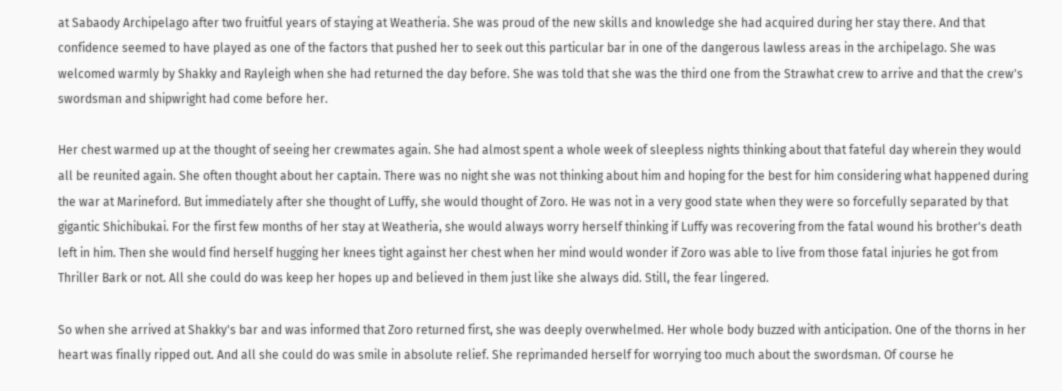at Sabaody Archipelago after two fruitful years of staying at Weatheria. She was proud of the new skills and knowledge she had acquired during her stay there. And that confidence seemed to have played as one of the factors that pushed her to seek out this particular bar in one of the dangerous lawless areas in the archipelago. She was welcomed warmly by Shakky and Rayleigh when she had returned the day before. She was told that she was the third one from the Strawhat crew to arrive and that the crew's swordsman and shipwright had come before her.

Her chest warmed up at the thought of seeing her crewmates again. She had almost spent a whole week of sleepless nights thinking about that fateful day wherein they would all be reunited again. She often thought about her captain. There was no night she was not thinking about him and hoping for the best for him considering what happened during the war at Marineford. But immediately after she thought of Luffy, she would thought of Zoro. He was not in a very good state when they were so forcefully separated by that gigantic Shichibukai. For the first few months of her stay at Weatheria, she would always worry herself thinking if Luffy was recovering from the fatal wound his brother's death left in him. Then she would find herself hugging her knees tight against her chest when her mind would wonder if Zoro was able to live from those fatal injuries he got from Thriller Bark or not. All she could do was keep her hopes up and believed in them just like she always did. Still, the fear lingered.

So when she arrived at Shakky's bar and was informed that Zoro returned first, she was deeply overwhelmed. Her whole body buzzed with anticipation. One of the thorns in her heart was finally ripped out. And all she could do was smile in absolute relief. She reprimanded herself for worrying too much about the swordsman. Of course he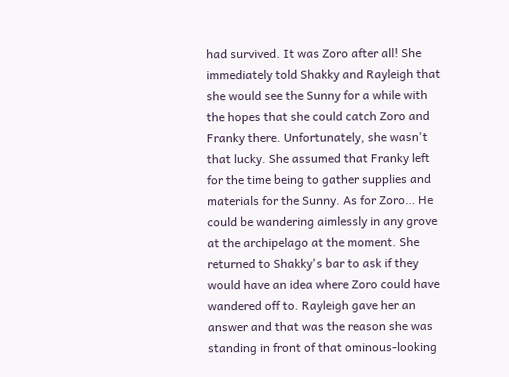had survived. It was Zoro after all! She immediately told Shakky and Rayleigh that she would see the Sunny for a while with the hopes that she could catch Zoro and Franky there. Unfortunately, she wasn't that lucky. She assumed that Franky left for the time being to gather supplies and materials for the Sunny. As for Zoro… He could be wandering aimlessly in any grove at the archipelago at the moment. She returned to Shakky's bar to ask if they would have an idea where Zoro could have wandered off to. Rayleigh gave her an answer and that was the reason she was standing in front of that ominous-looking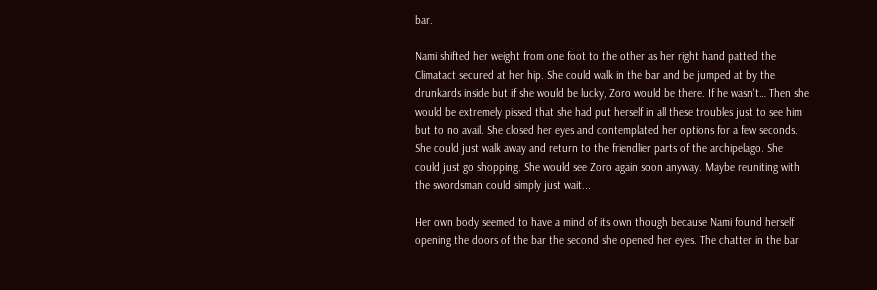bar.

Nami shifted her weight from one foot to the other as her right hand patted the Climatact secured at her hip. She could walk in the bar and be jumped at by the drunkards inside but if she would be lucky, Zoro would be there. If he wasn't… Then she would be extremely pissed that she had put herself in all these troubles just to see him but to no avail. She closed her eyes and contemplated her options for a few seconds. She could just walk away and return to the friendlier parts of the archipelago. She could just go shopping. She would see Zoro again soon anyway. Maybe reuniting with the swordsman could simply just wait...

Her own body seemed to have a mind of its own though because Nami found herself opening the doors of the bar the second she opened her eyes. The chatter in the bar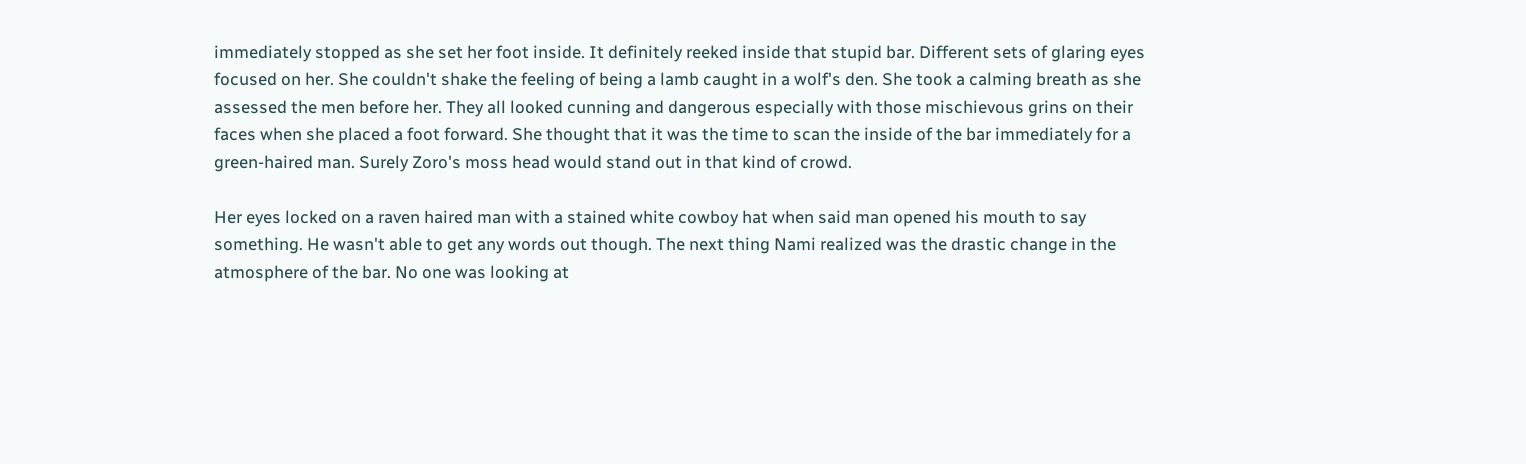immediately stopped as she set her foot inside. It definitely reeked inside that stupid bar. Different sets of glaring eyes focused on her. She couldn't shake the feeling of being a lamb caught in a wolf's den. She took a calming breath as she assessed the men before her. They all looked cunning and dangerous especially with those mischievous grins on their faces when she placed a foot forward. She thought that it was the time to scan the inside of the bar immediately for a green-haired man. Surely Zoro's moss head would stand out in that kind of crowd.

Her eyes locked on a raven haired man with a stained white cowboy hat when said man opened his mouth to say something. He wasn't able to get any words out though. The next thing Nami realized was the drastic change in the atmosphere of the bar. No one was looking at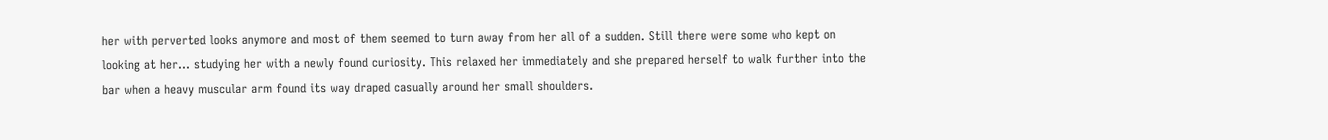her with perverted looks anymore and most of them seemed to turn away from her all of a sudden. Still there were some who kept on looking at her… studying her with a newly found curiosity. This relaxed her immediately and she prepared herself to walk further into the bar when a heavy muscular arm found its way draped casually around her small shoulders.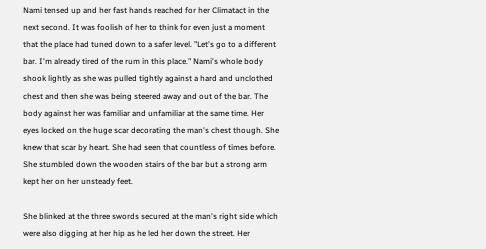Nami tensed up and her fast hands reached for her Climatact in the next second. It was foolish of her to think for even just a moment that the place had tuned down to a safer level. "Let's go to a different bar. I'm already tired of the rum in this place." Nami's whole body shook lightly as she was pulled tightly against a hard and unclothed chest and then she was being steered away and out of the bar. The body against her was familiar and unfamiliar at the same time. Her eyes locked on the huge scar decorating the man's chest though. She knew that scar by heart. She had seen that countless of times before. She stumbled down the wooden stairs of the bar but a strong arm kept her on her unsteady feet.

She blinked at the three swords secured at the man's right side which were also digging at her hip as he led her down the street. Her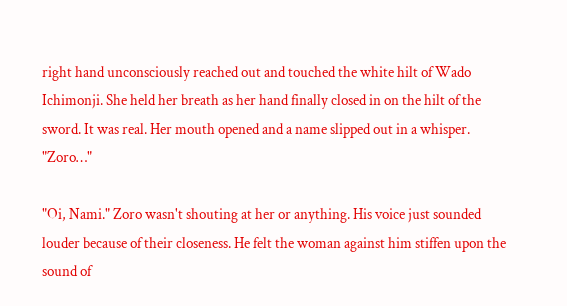right hand unconsciously reached out and touched the white hilt of Wado Ichimonji. She held her breath as her hand finally closed in on the hilt of the sword. It was real. Her mouth opened and a name slipped out in a whisper. "Zoro…"

"Oi, Nami." Zoro wasn't shouting at her or anything. His voice just sounded louder because of their closeness. He felt the woman against him stiffen upon the sound of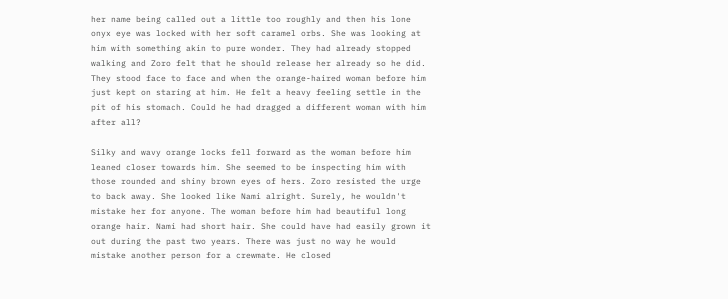her name being called out a little too roughly and then his lone onyx eye was locked with her soft caramel orbs. She was looking at him with something akin to pure wonder. They had already stopped walking and Zoro felt that he should release her already so he did. They stood face to face and when the orange-haired woman before him just kept on staring at him. He felt a heavy feeling settle in the pit of his stomach. Could he had dragged a different woman with him after all?

Silky and wavy orange locks fell forward as the woman before him leaned closer towards him. She seemed to be inspecting him with those rounded and shiny brown eyes of hers. Zoro resisted the urge to back away. She looked like Nami alright. Surely, he wouldn't mistake her for anyone. The woman before him had beautiful long orange hair. Nami had short hair. She could have had easily grown it out during the past two years. There was just no way he would mistake another person for a crewmate. He closed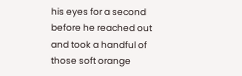his eyes for a second before he reached out and took a handful of those soft orange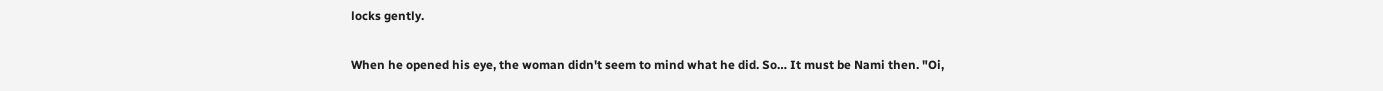locks gently.

When he opened his eye, the woman didn't seem to mind what he did. So… It must be Nami then. "Oi,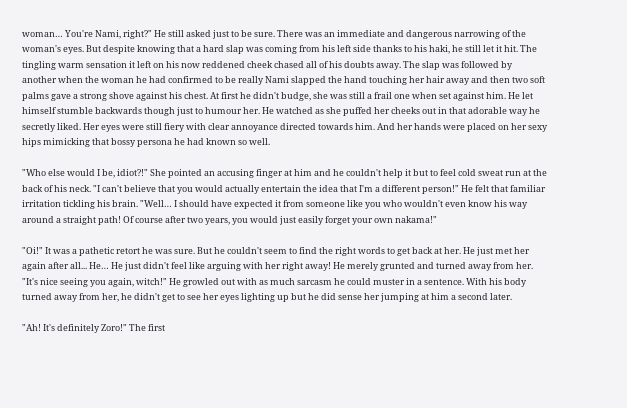woman… You're Nami, right?" He still asked just to be sure. There was an immediate and dangerous narrowing of the woman's eyes. But despite knowing that a hard slap was coming from his left side thanks to his haki, he still let it hit. The tingling warm sensation it left on his now reddened cheek chased all of his doubts away. The slap was followed by another when the woman he had confirmed to be really Nami slapped the hand touching her hair away and then two soft palms gave a strong shove against his chest. At first he didn't budge, she was still a frail one when set against him. He let himself stumble backwards though just to humour her. He watched as she puffed her cheeks out in that adorable way he secretly liked. Her eyes were still fiery with clear annoyance directed towards him. And her hands were placed on her sexy hips mimicking that bossy persona he had known so well.

"Who else would I be, idiot?!" She pointed an accusing finger at him and he couldn't help it but to feel cold sweat run at the back of his neck. "I can't believe that you would actually entertain the idea that I'm a different person!" He felt that familiar irritation tickling his brain. "Well… I should have expected it from someone like you who wouldn't even know his way around a straight path! Of course after two years, you would just easily forget your own nakama!"

"Oi!" It was a pathetic retort he was sure. But he couldn't seem to find the right words to get back at her. He just met her again after all... He… He just didn't feel like arguing with her right away! He merely grunted and turned away from her. "It's nice seeing you again, witch!" He growled out with as much sarcasm he could muster in a sentence. With his body turned away from her, he didn't get to see her eyes lighting up but he did sense her jumping at him a second later.

"Ah! It's definitely Zoro!" The first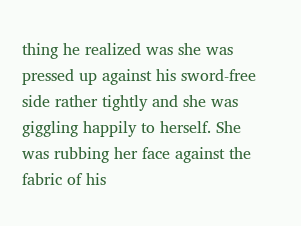thing he realized was she was pressed up against his sword-free side rather tightly and she was giggling happily to herself. She was rubbing her face against the fabric of his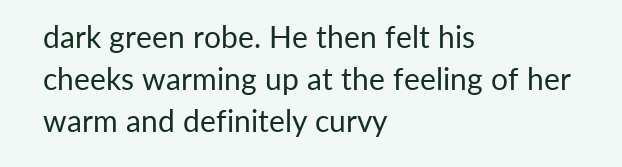dark green robe. He then felt his cheeks warming up at the feeling of her warm and definitely curvy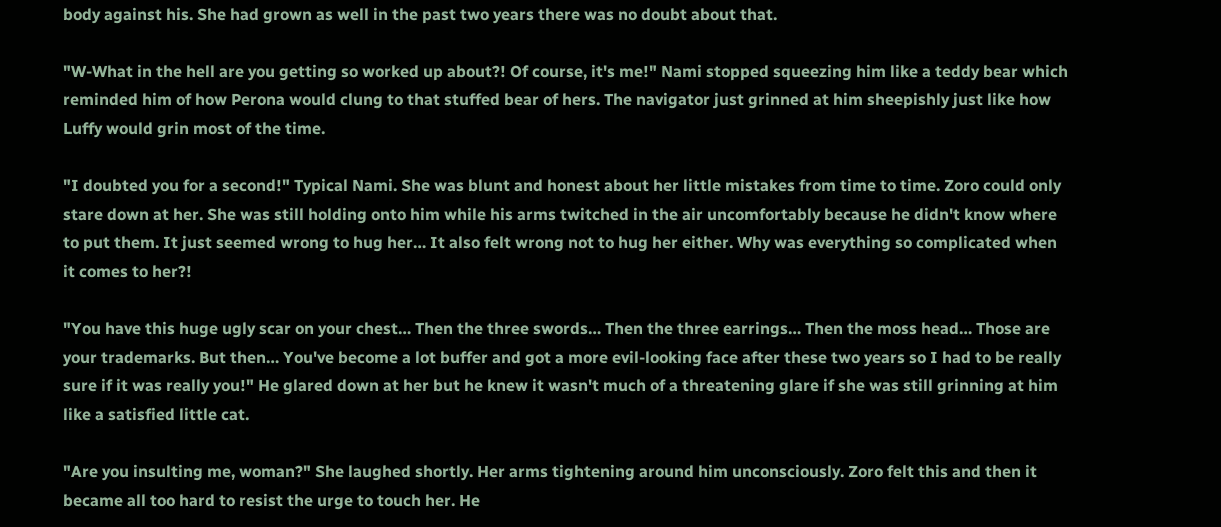body against his. She had grown as well in the past two years there was no doubt about that.

"W-What in the hell are you getting so worked up about?! Of course, it's me!" Nami stopped squeezing him like a teddy bear which reminded him of how Perona would clung to that stuffed bear of hers. The navigator just grinned at him sheepishly just like how Luffy would grin most of the time.

"I doubted you for a second!" Typical Nami. She was blunt and honest about her little mistakes from time to time. Zoro could only stare down at her. She was still holding onto him while his arms twitched in the air uncomfortably because he didn't know where to put them. It just seemed wrong to hug her… It also felt wrong not to hug her either. Why was everything so complicated when it comes to her?!

"You have this huge ugly scar on your chest… Then the three swords… Then the three earrings… Then the moss head… Those are your trademarks. But then… You've become a lot buffer and got a more evil-looking face after these two years so I had to be really sure if it was really you!" He glared down at her but he knew it wasn't much of a threatening glare if she was still grinning at him like a satisfied little cat.

"Are you insulting me, woman?" She laughed shortly. Her arms tightening around him unconsciously. Zoro felt this and then it became all too hard to resist the urge to touch her. He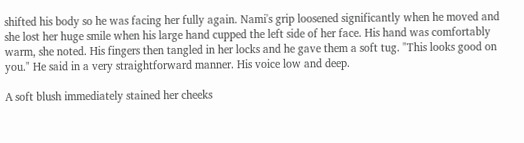shifted his body so he was facing her fully again. Nami's grip loosened significantly when he moved and she lost her huge smile when his large hand cupped the left side of her face. His hand was comfortably warm, she noted. His fingers then tangled in her locks and he gave them a soft tug. "This looks good on you." He said in a very straightforward manner. His voice low and deep.

A soft blush immediately stained her cheeks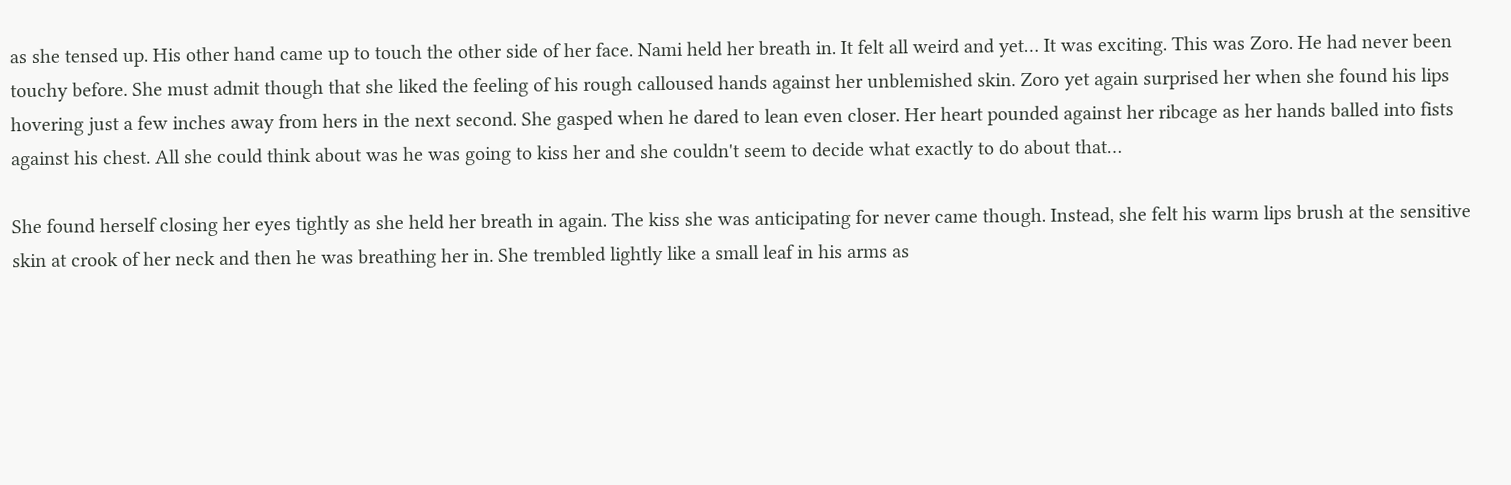as she tensed up. His other hand came up to touch the other side of her face. Nami held her breath in. It felt all weird and yet… It was exciting. This was Zoro. He had never been touchy before. She must admit though that she liked the feeling of his rough calloused hands against her unblemished skin. Zoro yet again surprised her when she found his lips hovering just a few inches away from hers in the next second. She gasped when he dared to lean even closer. Her heart pounded against her ribcage as her hands balled into fists against his chest. All she could think about was he was going to kiss her and she couldn't seem to decide what exactly to do about that…

She found herself closing her eyes tightly as she held her breath in again. The kiss she was anticipating for never came though. Instead, she felt his warm lips brush at the sensitive skin at crook of her neck and then he was breathing her in. She trembled lightly like a small leaf in his arms as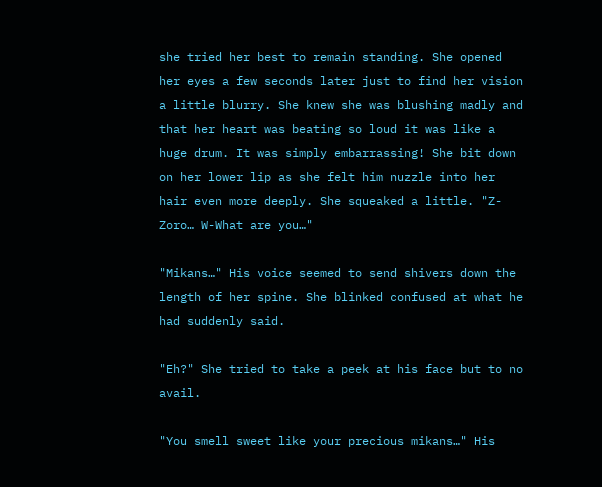she tried her best to remain standing. She opened her eyes a few seconds later just to find her vision a little blurry. She knew she was blushing madly and that her heart was beating so loud it was like a huge drum. It was simply embarrassing! She bit down on her lower lip as she felt him nuzzle into her hair even more deeply. She squeaked a little. "Z-Zoro… W-What are you…"

"Mikans…" His voice seemed to send shivers down the length of her spine. She blinked confused at what he had suddenly said.

"Eh?" She tried to take a peek at his face but to no avail.

"You smell sweet like your precious mikans…" His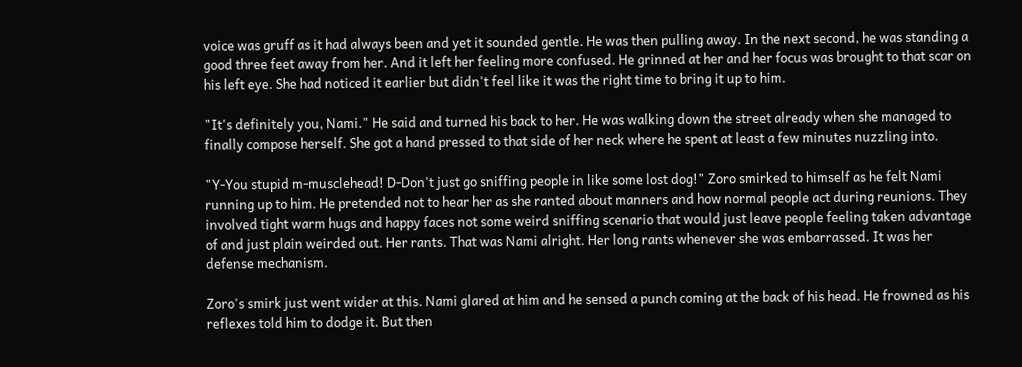voice was gruff as it had always been and yet it sounded gentle. He was then pulling away. In the next second, he was standing a good three feet away from her. And it left her feeling more confused. He grinned at her and her focus was brought to that scar on his left eye. She had noticed it earlier but didn't feel like it was the right time to bring it up to him.

"It's definitely you, Nami." He said and turned his back to her. He was walking down the street already when she managed to finally compose herself. She got a hand pressed to that side of her neck where he spent at least a few minutes nuzzling into.

"Y-You stupid m-musclehead! D-Don't just go sniffing people in like some lost dog!" Zoro smirked to himself as he felt Nami running up to him. He pretended not to hear her as she ranted about manners and how normal people act during reunions. They involved tight warm hugs and happy faces not some weird sniffing scenario that would just leave people feeling taken advantage of and just plain weirded out. Her rants. That was Nami alright. Her long rants whenever she was embarrassed. It was her defense mechanism.

Zoro's smirk just went wider at this. Nami glared at him and he sensed a punch coming at the back of his head. He frowned as his reflexes told him to dodge it. But then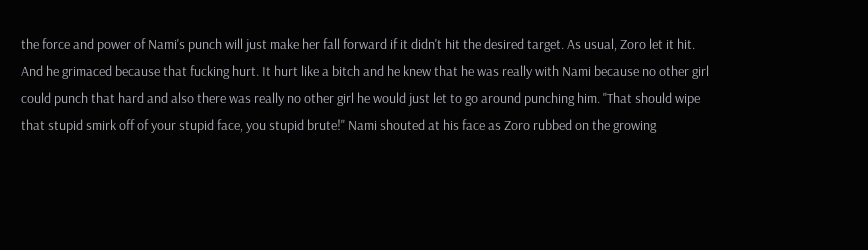the force and power of Nami's punch will just make her fall forward if it didn't hit the desired target. As usual, Zoro let it hit. And he grimaced because that fucking hurt. It hurt like a bitch and he knew that he was really with Nami because no other girl could punch that hard and also there was really no other girl he would just let to go around punching him. "That should wipe that stupid smirk off of your stupid face, you stupid brute!" Nami shouted at his face as Zoro rubbed on the growing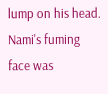lump on his head. Nami's fuming face was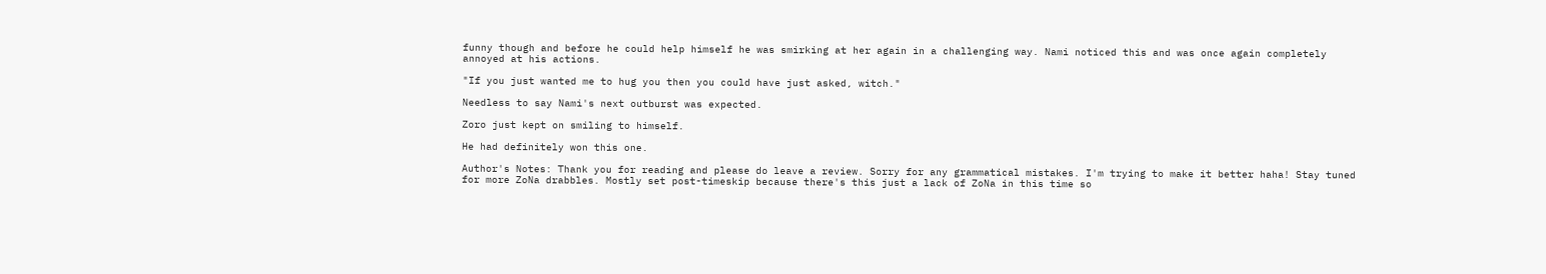funny though and before he could help himself he was smirking at her again in a challenging way. Nami noticed this and was once again completely annoyed at his actions.

"If you just wanted me to hug you then you could have just asked, witch."

Needless to say Nami's next outburst was expected.

Zoro just kept on smiling to himself.

He had definitely won this one.

Author's Notes: Thank you for reading and please do leave a review. Sorry for any grammatical mistakes. I'm trying to make it better haha! Stay tuned for more ZoNa drabbles. Mostly set post-timeskip because there's this just a lack of ZoNa in this time so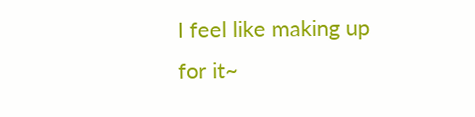I feel like making up for it~